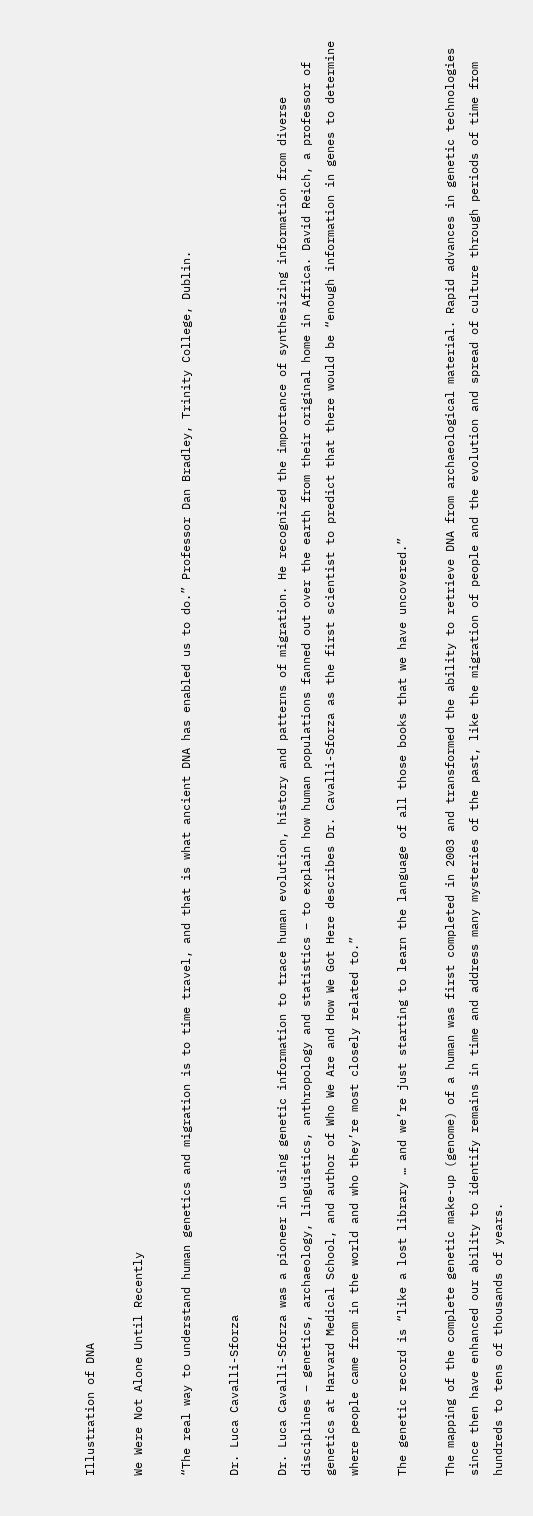Illustration of DNA

We Were Not Alone Until Recently

“The real way to understand human genetics and migration is to time travel, and that is what ancient DNA has enabled us to do.” Professor Dan Bradley, Trinity College, Dublin.

Dr. Luca Cavalli-Sforza

Dr. Luca Cavalli-Sforza was a pioneer in using genetic information to trace human evolution, history and patterns of migration. He recognized the importance of synthesizing information from diverse disciplines – genetics, archaeology, linguistics, anthropology and statistics – to explain how human populations fanned out over the earth from their original home in Africa. David Reich, a professor of genetics at Harvard Medical School, and author of Who We Are and How We Got Here describes Dr. Cavalli-Sforza as the first scientist to predict that there would be “enough information in genes to determine where people came from in the world and who they’re most closely related to.”

The genetic record is “like a lost library … and we’re just starting to learn the language of all those books that we have uncovered.”

The mapping of the complete genetic make-up (genome) of a human was first completed in 2003 and transformed the ability to retrieve DNA from archaeological material. Rapid advances in genetic technologies since then have enhanced our ability to identify remains in time and address many mysteries of the past, like the migration of people and the evolution and spread of culture through periods of time from hundreds to tens of thousands of years.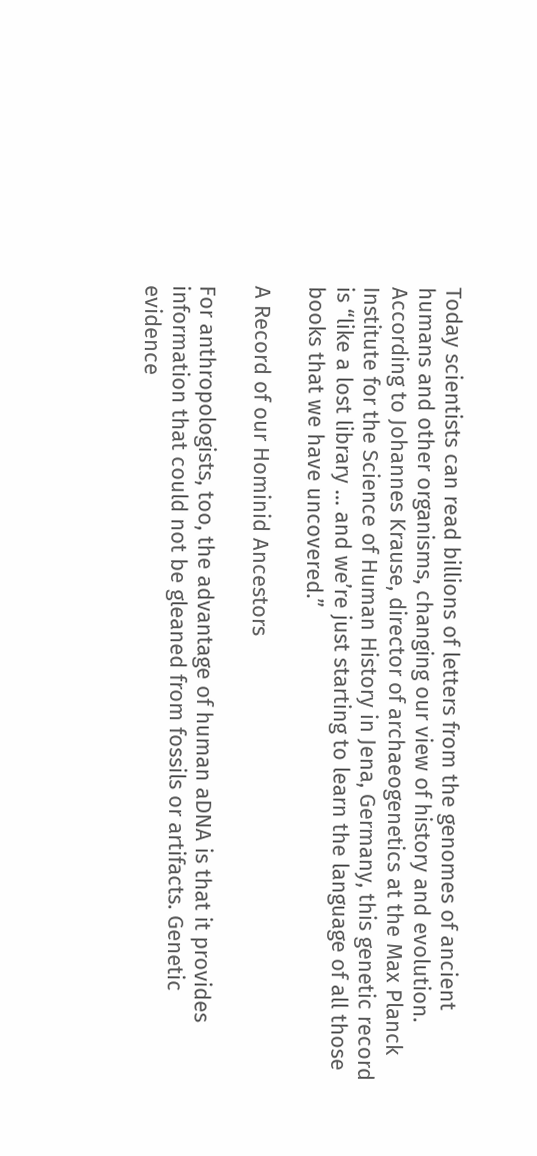Today scientists can read billions of letters from the genomes of ancient humans and other organisms, changing our view of history and evolution. According to Johannes Krause, director of archaeogenetics at the Max Planck Institute for the Science of Human History in Jena, Germany, this genetic record is “like a lost library … and we’re just starting to learn the language of all those books that we have uncovered.”

A Record of our Hominid Ancestors

For anthropologists, too, the advantage of human aDNA is that it provides information that could not be gleaned from fossils or artifacts. Genetic evidence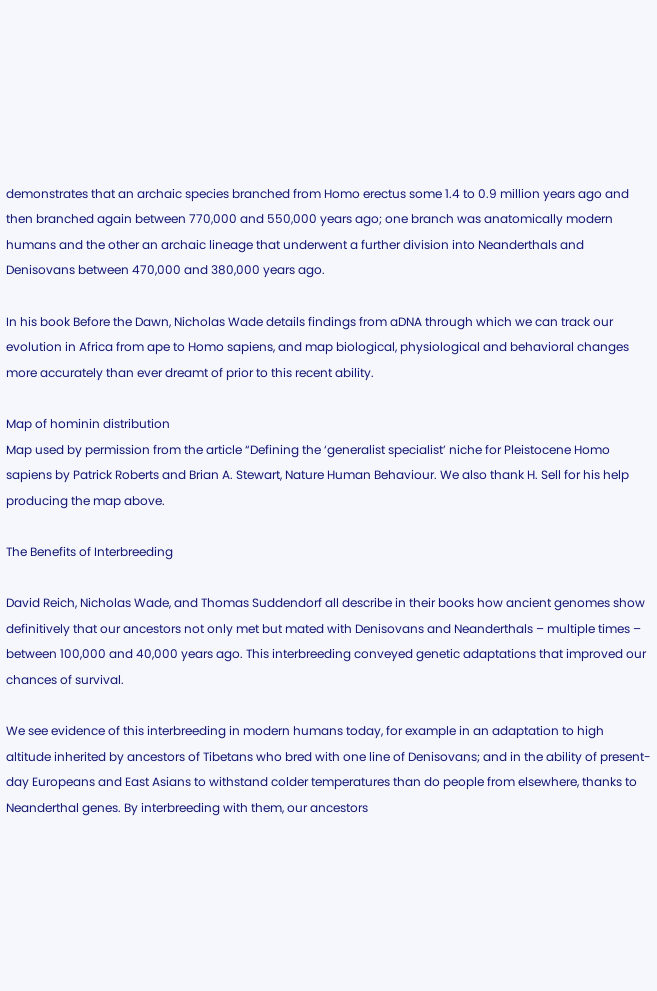demonstrates that an archaic species branched from Homo erectus some 1.4 to 0.9 million years ago and then branched again between 770,000 and 550,000 years ago; one branch was anatomically modern humans and the other an archaic lineage that underwent a further division into Neanderthals and Denisovans between 470,000 and 380,000 years ago.

In his book Before the Dawn, Nicholas Wade details findings from aDNA through which we can track our evolution in Africa from ape to Homo sapiens, and map biological, physiological and behavioral changes more accurately than ever dreamt of prior to this recent ability.

Map of hominin distribution
Map used by permission from the article “Defining the ‘generalist specialist’ niche for Pleistocene Homo sapiens by Patrick Roberts and Brian A. Stewart, Nature Human Behaviour. We also thank H. Sell for his help producing the map above.

The Benefits of Interbreeding

David Reich, Nicholas Wade, and Thomas Suddendorf all describe in their books how ancient genomes show definitively that our ancestors not only met but mated with Denisovans and Neanderthals – multiple times – between 100,000 and 40,000 years ago. This interbreeding conveyed genetic adaptations that improved our chances of survival.

We see evidence of this interbreeding in modern humans today, for example in an adaptation to high altitude inherited by ancestors of Tibetans who bred with one line of Denisovans; and in the ability of present-day Europeans and East Asians to withstand colder temperatures than do people from elsewhere, thanks to Neanderthal genes. By interbreeding with them, our ancestors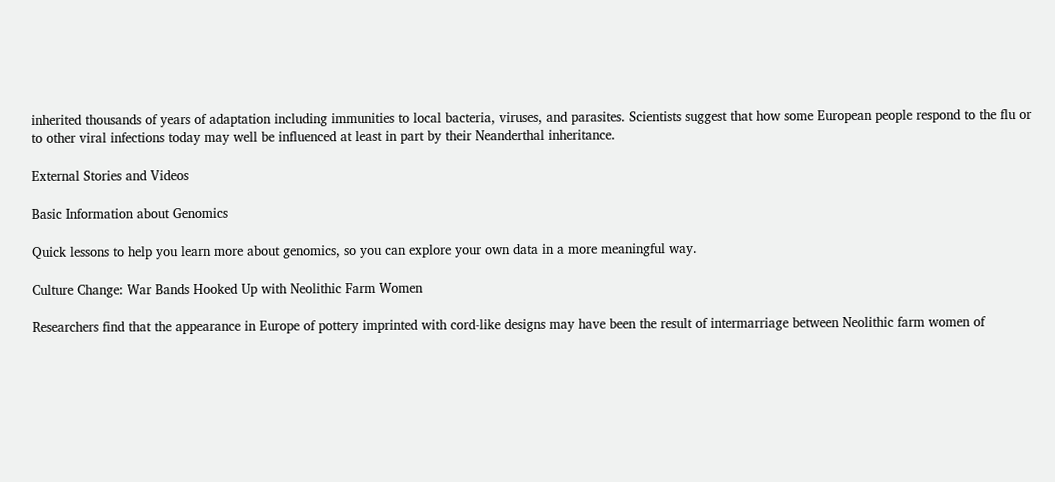inherited thousands of years of adaptation including immunities to local bacteria, viruses, and parasites. Scientists suggest that how some European people respond to the flu or to other viral infections today may well be influenced at least in part by their Neanderthal inheritance.

External Stories and Videos

Basic Information about Genomics

Quick lessons to help you learn more about genomics, so you can explore your own data in a more meaningful way.

Culture Change: War Bands Hooked Up with Neolithic Farm Women

Researchers find that the appearance in Europe of pottery imprinted with cord-like designs may have been the result of intermarriage between Neolithic farm women of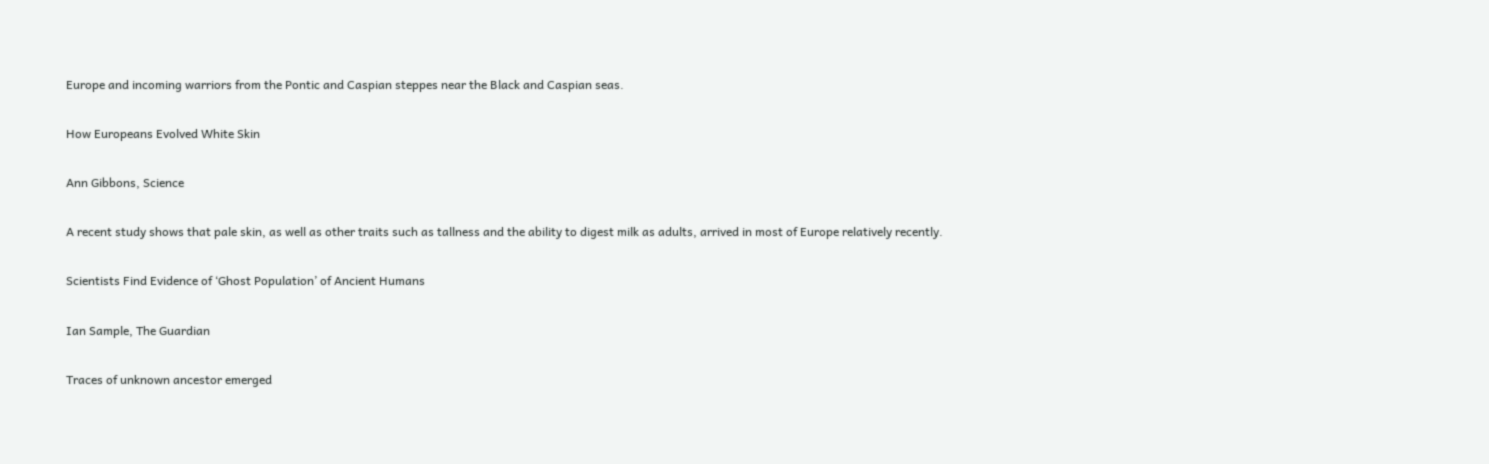Europe and incoming warriors from the Pontic and Caspian steppes near the Black and Caspian seas.

How Europeans Evolved White Skin

Ann Gibbons, Science

A recent study shows that pale skin, as well as other traits such as tallness and the ability to digest milk as adults, arrived in most of Europe relatively recently.

Scientists Find Evidence of ‘Ghost Population’ of Ancient Humans

Ian Sample, The Guardian

Traces of unknown ancestor emerged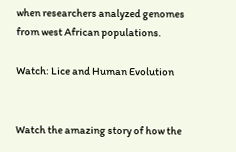when researchers analyzed genomes from west African populations.

Watch: Lice and Human Evolution


Watch the amazing story of how the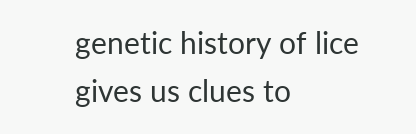genetic history of lice gives us clues to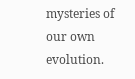mysteries of our own evolution.